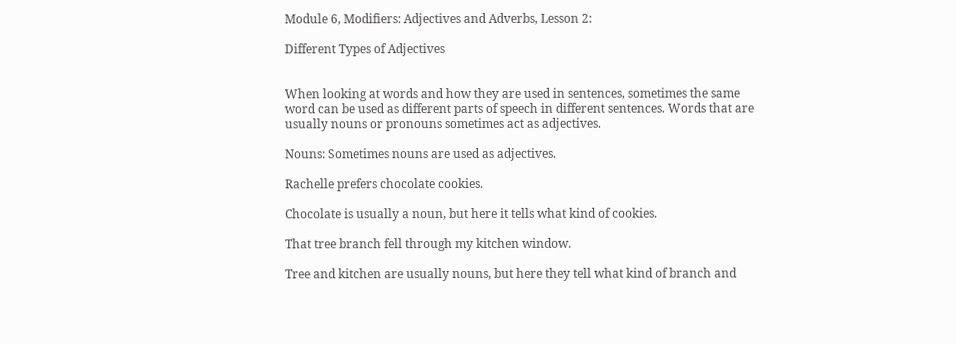Module 6, Modifiers: Adjectives and Adverbs, Lesson 2:

Different Types of Adjectives


When looking at words and how they are used in sentences, sometimes the same word can be used as different parts of speech in different sentences. Words that are usually nouns or pronouns sometimes act as adjectives.

Nouns: Sometimes nouns are used as adjectives.

Rachelle prefers chocolate cookies.

Chocolate is usually a noun, but here it tells what kind of cookies.

That tree branch fell through my kitchen window.

Tree and kitchen are usually nouns, but here they tell what kind of branch and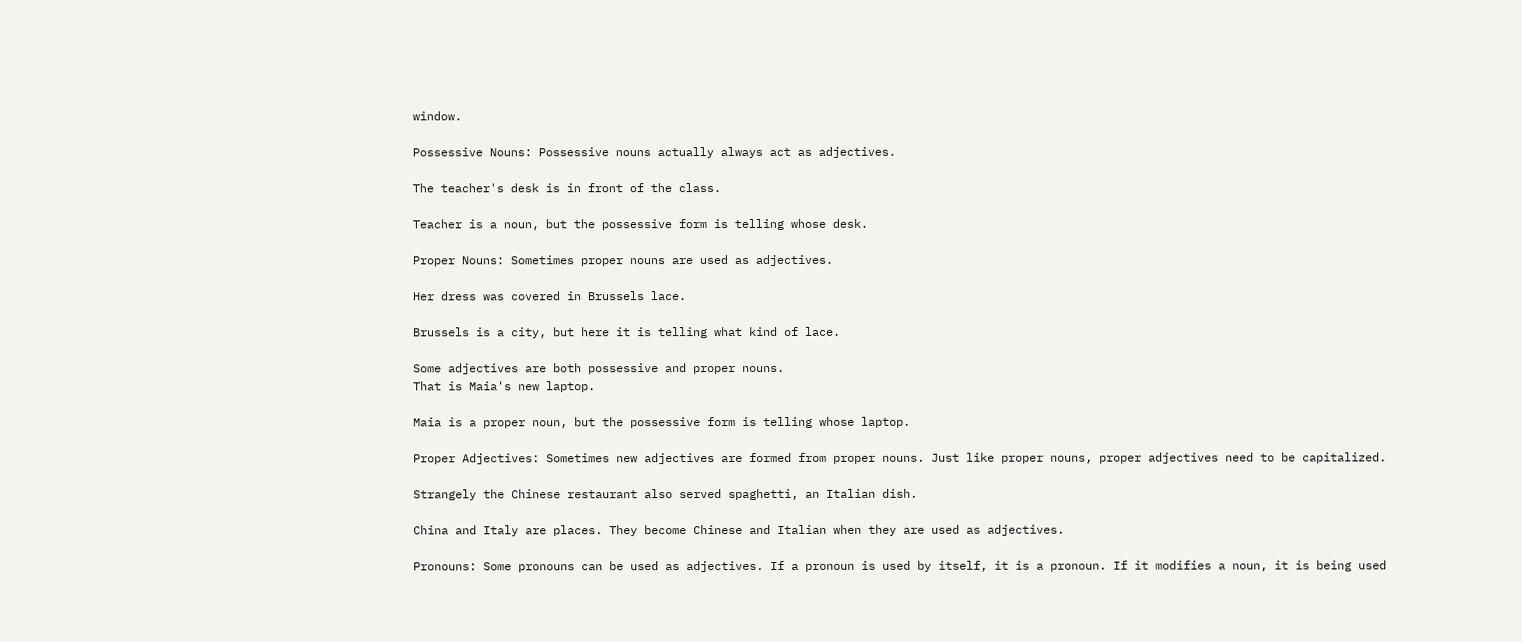window.

Possessive Nouns: Possessive nouns actually always act as adjectives.

The teacher's desk is in front of the class.

Teacher is a noun, but the possessive form is telling whose desk.

Proper Nouns: Sometimes proper nouns are used as adjectives.

Her dress was covered in Brussels lace.

Brussels is a city, but here it is telling what kind of lace.

Some adjectives are both possessive and proper nouns.
That is Maia's new laptop.

Maia is a proper noun, but the possessive form is telling whose laptop.

Proper Adjectives: Sometimes new adjectives are formed from proper nouns. Just like proper nouns, proper adjectives need to be capitalized.

Strangely the Chinese restaurant also served spaghetti, an Italian dish.

China and Italy are places. They become Chinese and Italian when they are used as adjectives.

Pronouns: Some pronouns can be used as adjectives. If a pronoun is used by itself, it is a pronoun. If it modifies a noun, it is being used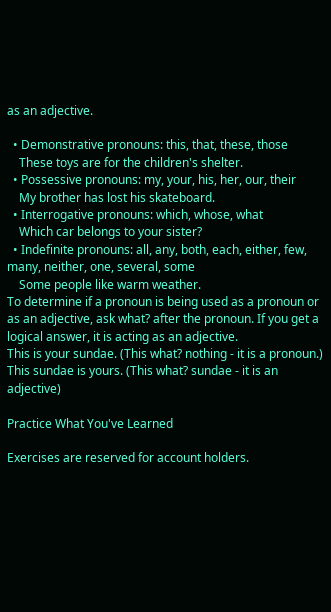as an adjective.

  • Demonstrative pronouns: this, that, these, those
    These toys are for the children's shelter.
  • Possessive pronouns: my, your, his, her, our, their
    My brother has lost his skateboard.
  • Interrogative pronouns: which, whose, what
    Which car belongs to your sister?
  • Indefinite pronouns: all, any, both, each, either, few, many, neither, one, several, some
    Some people like warm weather.
To determine if a pronoun is being used as a pronoun or as an adjective, ask what? after the pronoun. If you get a logical answer, it is acting as an adjective.
This is your sundae. (This what? nothing - it is a pronoun.)
This sundae is yours. (This what? sundae - it is an adjective)

Practice What You've Learned

Exercises are reserved for account holders.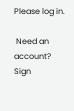Please log in.

 Need an account?
Sign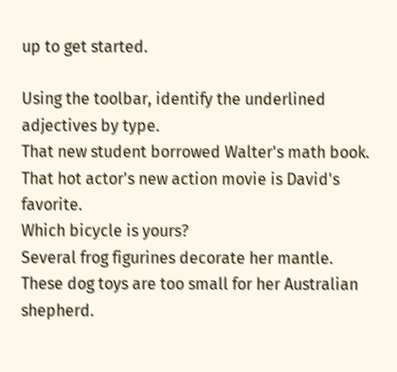up to get started.

Using the toolbar, identify the underlined adjectives by type.
That new student borrowed Walter's math book.
That hot actor's new action movie is David's favorite.
Which bicycle is yours?
Several frog figurines decorate her mantle.
These dog toys are too small for her Australian shepherd.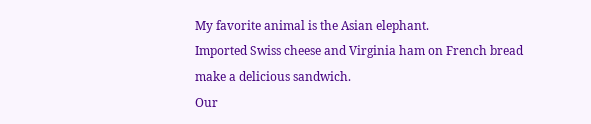My favorite animal is the Asian elephant.
Imported Swiss cheese and Virginia ham on French bread make a delicious sandwich.
Our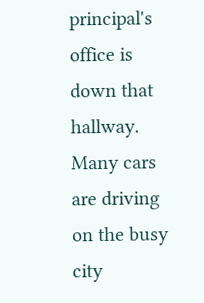principal's office is down that hallway.
Many cars are driving on the busy city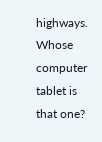highways.
Whose computer tablet is that one?